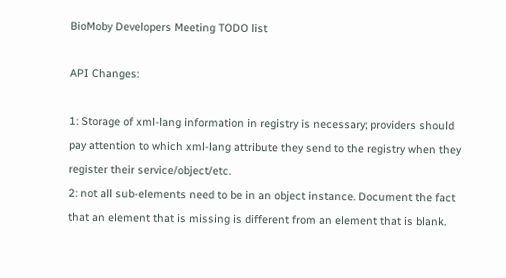BioMoby Developers Meeting TODO list

API Changes:

1: Storage of xml-lang information in registry is necessary; providers should pay attention to which xml-lang attribute they send to the registry when they register their service/object/etc.
2: not all sub-elements need to be in an object instance. Document the fact that an element that is missing is different from an element that is blank.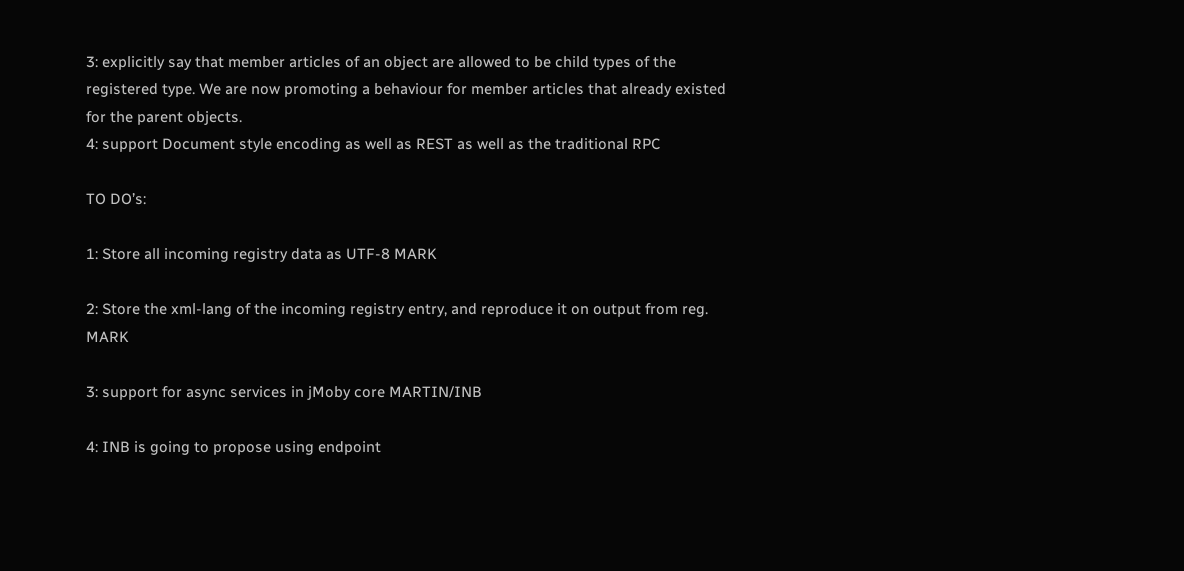3: explicitly say that member articles of an object are allowed to be child types of the registered type. We are now promoting a behaviour for member articles that already existed for the parent objects.
4: support Document style encoding as well as REST as well as the traditional RPC

TO DO’s:

1: Store all incoming registry data as UTF-8 MARK

2: Store the xml-lang of the incoming registry entry, and reproduce it on output from reg. MARK

3: support for async services in jMoby core MARTIN/INB

4: INB is going to propose using endpoint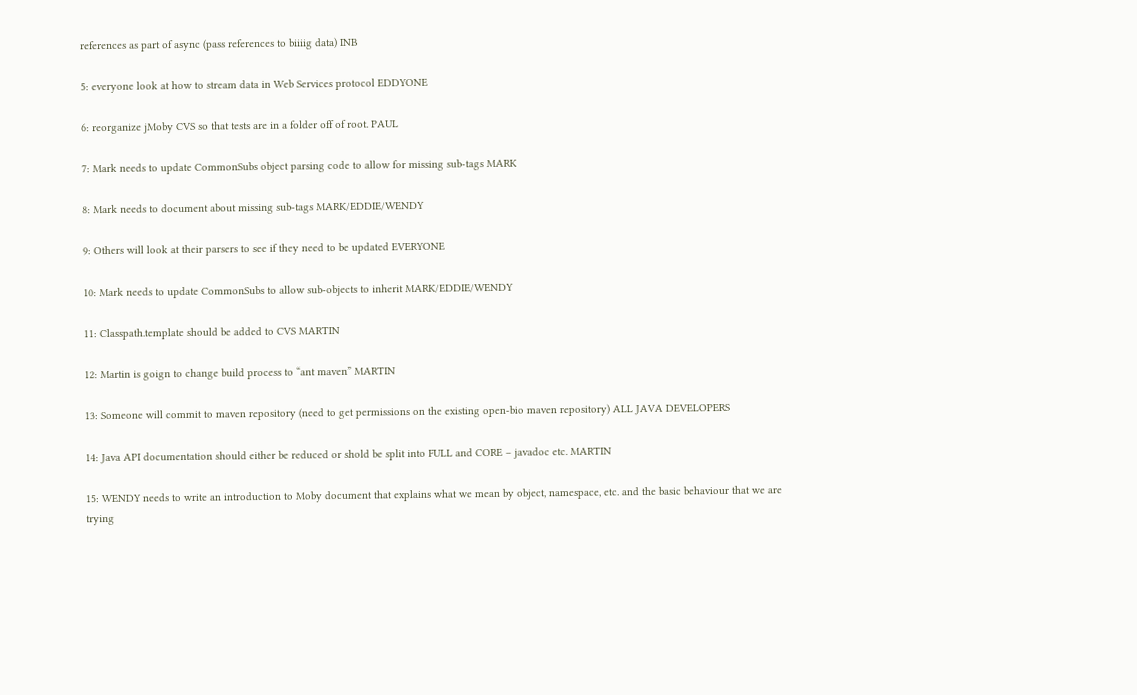references as part of async (pass references to biiiig data) INB

5: everyone look at how to stream data in Web Services protocol EDDYONE

6: reorganize jMoby CVS so that tests are in a folder off of root. PAUL

7: Mark needs to update CommonSubs object parsing code to allow for missing sub-tags MARK

8: Mark needs to document about missing sub-tags MARK/EDDIE/WENDY

9: Others will look at their parsers to see if they need to be updated EVERYONE

10: Mark needs to update CommonSubs to allow sub-objects to inherit MARK/EDDIE/WENDY

11: Classpath.template should be added to CVS MARTIN

12: Martin is goign to change build process to “ant maven” MARTIN

13: Someone will commit to maven repository (need to get permissions on the existing open-bio maven repository) ALL JAVA DEVELOPERS

14: Java API documentation should either be reduced or shold be split into FULL and CORE – javadoc etc. MARTIN

15: WENDY needs to write an introduction to Moby document that explains what we mean by object, namespace, etc. and the basic behaviour that we are trying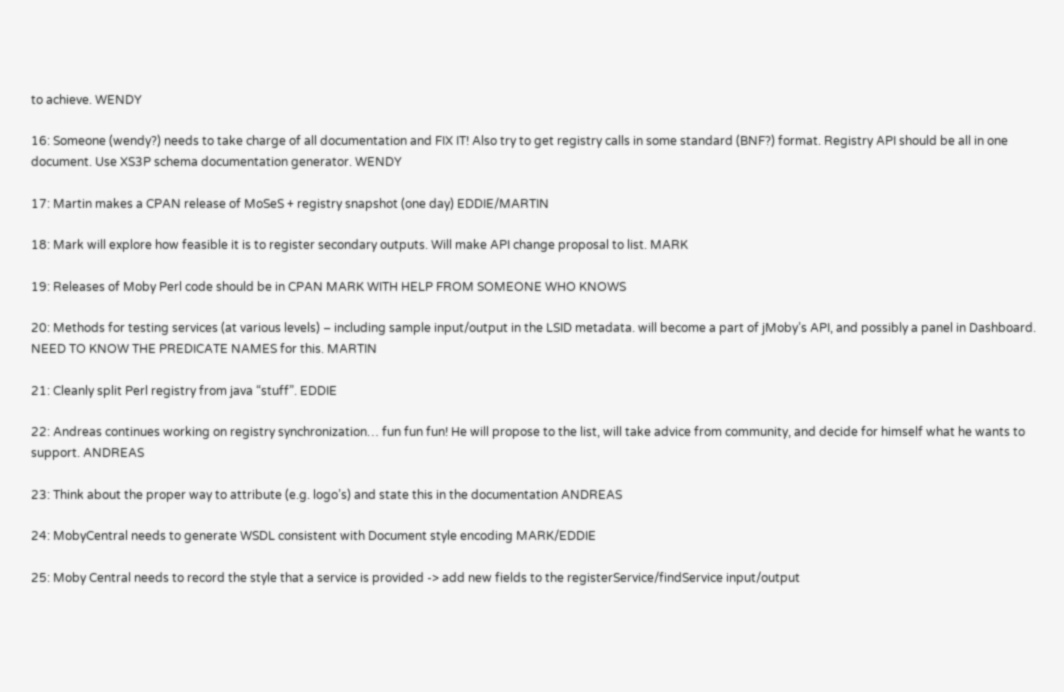to achieve. WENDY

16: Someone (wendy?) needs to take charge of all documentation and FIX IT! Also try to get registry calls in some standard (BNF?) format. Registry API should be all in one document. Use XS3P schema documentation generator. WENDY

17: Martin makes a CPAN release of MoSeS + registry snapshot (one day) EDDIE/MARTIN

18: Mark will explore how feasible it is to register secondary outputs. Will make API change proposal to list. MARK

19: Releases of Moby Perl code should be in CPAN MARK WITH HELP FROM SOMEONE WHO KNOWS

20: Methods for testing services (at various levels) – including sample input/output in the LSID metadata. will become a part of jMoby’s API, and possibly a panel in Dashboard. NEED TO KNOW THE PREDICATE NAMES for this. MARTIN

21: Cleanly split Perl registry from java “stuff”. EDDIE

22: Andreas continues working on registry synchronization… fun fun fun! He will propose to the list, will take advice from community, and decide for himself what he wants to support. ANDREAS

23: Think about the proper way to attribute (e.g. logo’s) and state this in the documentation ANDREAS

24: MobyCentral needs to generate WSDL consistent with Document style encoding MARK/EDDIE

25: Moby Central needs to record the style that a service is provided -> add new fields to the registerService/findService input/output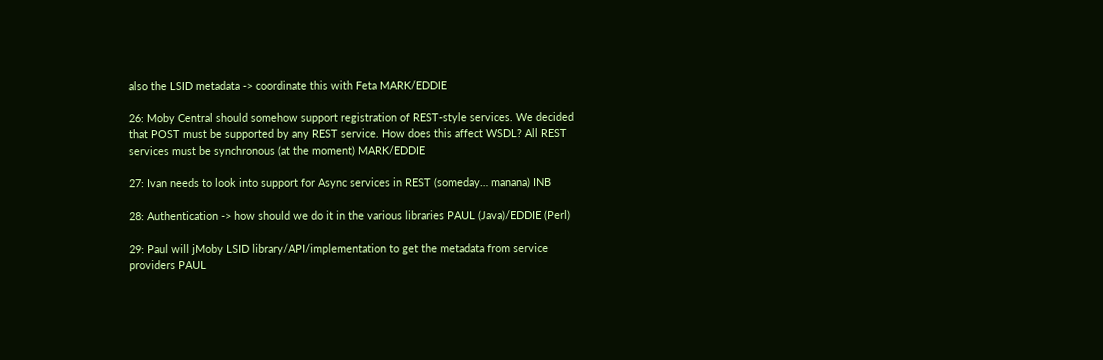also the LSID metadata -> coordinate this with Feta MARK/EDDIE

26: Moby Central should somehow support registration of REST-style services. We decided that POST must be supported by any REST service. How does this affect WSDL? All REST services must be synchronous (at the moment) MARK/EDDIE

27: Ivan needs to look into support for Async services in REST (someday… manana) INB

28: Authentication -> how should we do it in the various libraries PAUL (Java)/EDDIE (Perl)

29: Paul will jMoby LSID library/API/implementation to get the metadata from service providers PAUL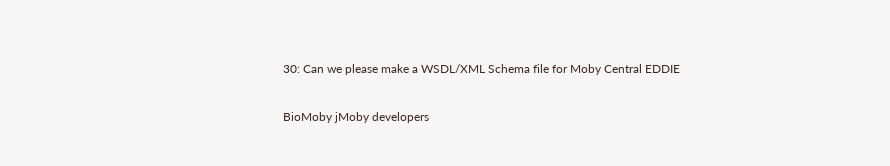30: Can we please make a WSDL/XML Schema file for Moby Central EDDIE

BioMoby jMoby developers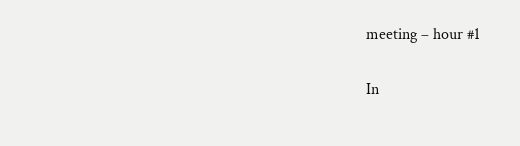meeting – hour #1

In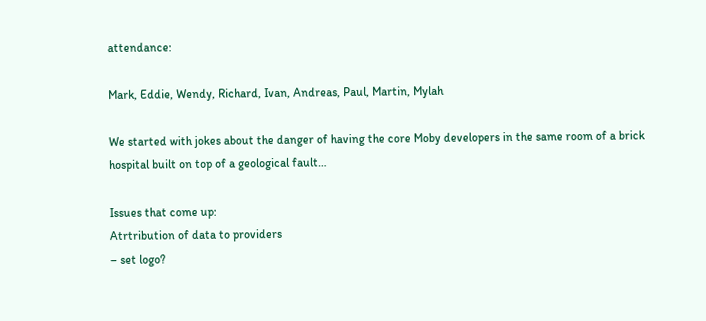attendance:

Mark, Eddie, Wendy, Richard, Ivan, Andreas, Paul, Martin, Mylah

We started with jokes about the danger of having the core Moby developers in the same room of a brick hospital built on top of a geological fault…

Issues that come up:
Atrtribution of data to providers
– set logo?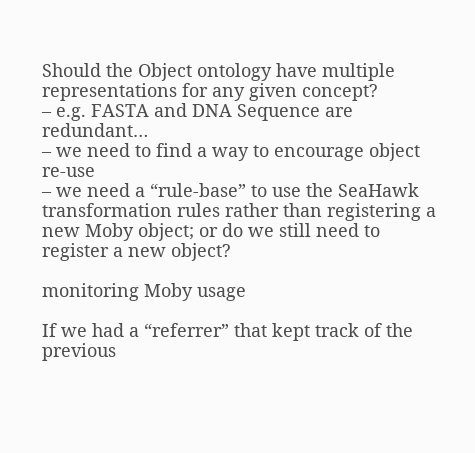Should the Object ontology have multiple representations for any given concept?
– e.g. FASTA and DNA Sequence are redundant…
– we need to find a way to encourage object re-use
– we need a “rule-base” to use the SeaHawk transformation rules rather than registering a new Moby object; or do we still need to register a new object?

monitoring Moby usage

If we had a “referrer” that kept track of the previous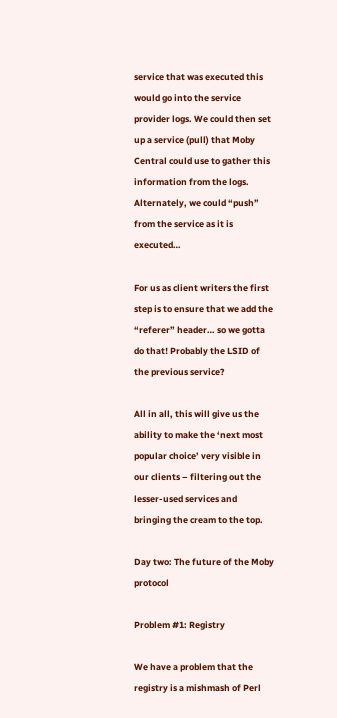service that was executed this would go into the service provider logs. We could then set up a service (pull) that Moby Central could use to gather this information from the logs. Alternately, we could “push” from the service as it is executed…

For us as client writers the first step is to ensure that we add the “referer” header… so we gotta do that! Probably the LSID of the previous service?

All in all, this will give us the ability to make the ‘next most popular choice’ very visible in our clients – filtering out the lesser-used services and bringing the cream to the top.

Day two: The future of the Moby protocol

Problem #1: Registry

We have a problem that the registry is a mishmash of Perl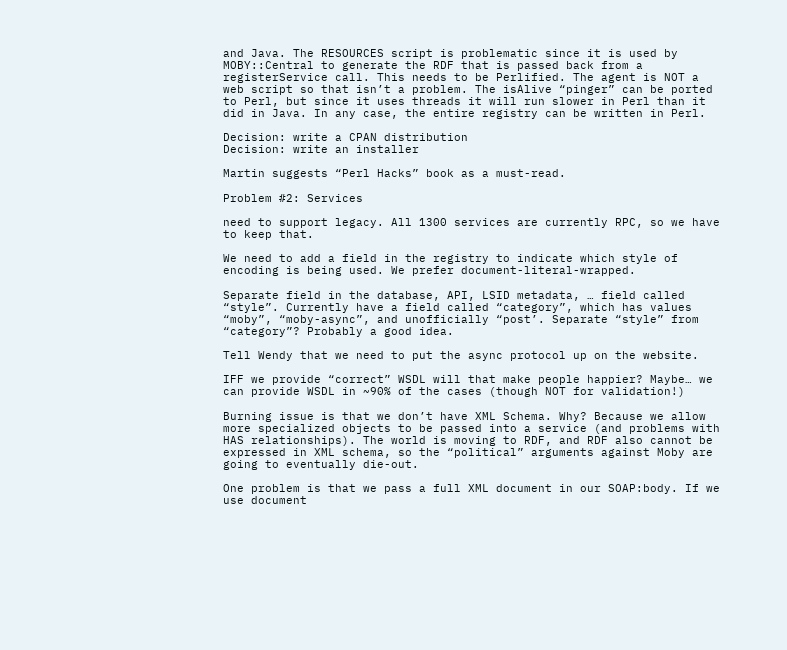and Java. The RESOURCES script is problematic since it is used by MOBY::Central to generate the RDF that is passed back from a registerService call. This needs to be Perlified. The agent is NOT a web script so that isn’t a problem. The isAlive “pinger” can be ported to Perl, but since it uses threads it will run slower in Perl than it did in Java. In any case, the entire registry can be written in Perl.

Decision: write a CPAN distribution
Decision: write an installer

Martin suggests “Perl Hacks” book as a must-read.

Problem #2: Services

need to support legacy. All 1300 services are currently RPC, so we have to keep that.

We need to add a field in the registry to indicate which style of encoding is being used. We prefer document-literal-wrapped.

Separate field in the database, API, LSID metadata, … field called “style”. Currently have a field called “category”, which has values “moby”, “moby-async”, and unofficially “post’. Separate “style” from “category”? Probably a good idea.

Tell Wendy that we need to put the async protocol up on the website.

IFF we provide “correct” WSDL will that make people happier? Maybe… we can provide WSDL in ~90% of the cases (though NOT for validation!)

Burning issue is that we don’t have XML Schema. Why? Because we allow more specialized objects to be passed into a service (and problems with HAS relationships). The world is moving to RDF, and RDF also cannot be expressed in XML schema, so the “political” arguments against Moby are going to eventually die-out.

One problem is that we pass a full XML document in our SOAP:body. If we use document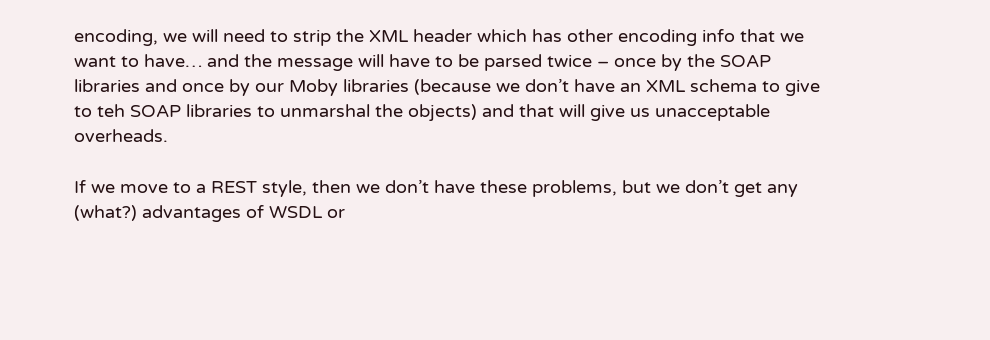encoding, we will need to strip the XML header which has other encoding info that we want to have… and the message will have to be parsed twice – once by the SOAP libraries and once by our Moby libraries (because we don’t have an XML schema to give to teh SOAP libraries to unmarshal the objects) and that will give us unacceptable overheads.

If we move to a REST style, then we don’t have these problems, but we don’t get any (what?) advantages of WSDL or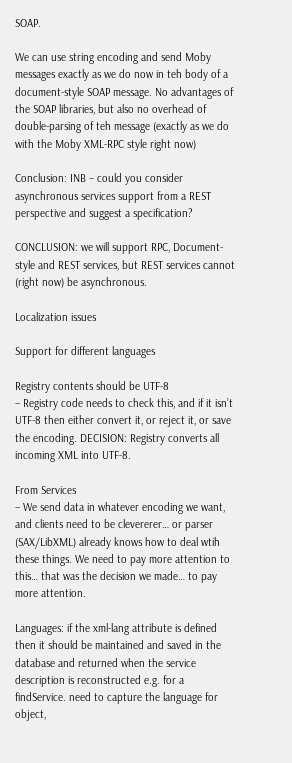SOAP.

We can use string encoding and send Moby messages exactly as we do now in teh body of a document-style SOAP message. No advantages of the SOAP libraries, but also no overhead of double-parsing of teh message (exactly as we do with the Moby XML-RPC style right now)

Conclusion: INB – could you consider asynchronous services support from a REST perspective and suggest a specification?

CONCLUSION: we will support RPC, Document-style and REST services, but REST services cannot (right now) be asynchronous.

Localization issues

Support for different languages

Registry contents should be UTF-8
– Registry code needs to check this, and if it isn’t UTF-8 then either convert it, or reject it, or save the encoding. DECISION: Registry converts all incoming XML into UTF-8.

From Services
– We send data in whatever encoding we want, and clients need to be clevererer… or parser (SAX/LibXML) already knows how to deal wtih these things. We need to pay more attention to this… that was the decision we made… to pay more attention.

Languages: if the xml-lang attribute is defined then it should be maintained and saved in the database and returned when the service description is reconstructed e.g. for a findService. need to capture the language for object,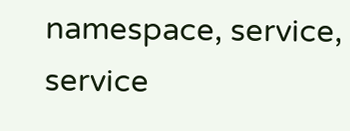namespace, service, service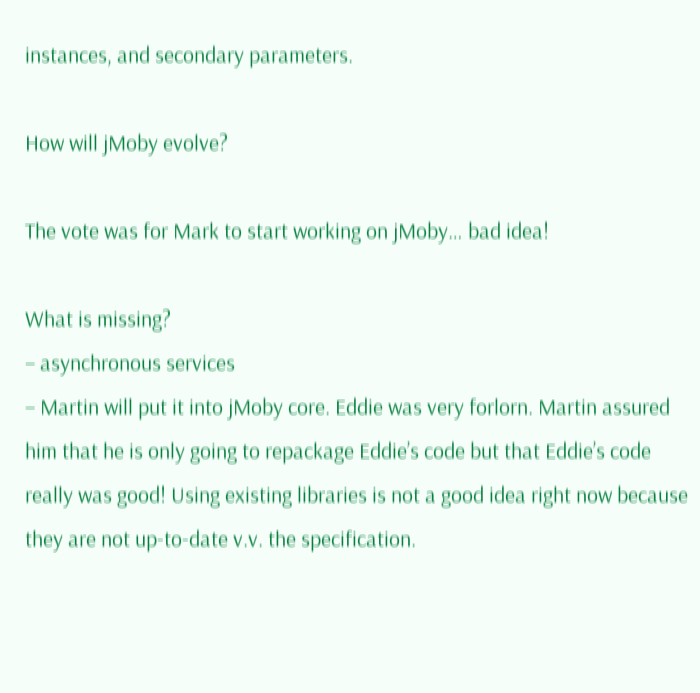instances, and secondary parameters.

How will jMoby evolve?

The vote was for Mark to start working on jMoby… bad idea!

What is missing?
– asynchronous services
– Martin will put it into jMoby core. Eddie was very forlorn. Martin assured him that he is only going to repackage Eddie’s code but that Eddie’s code really was good! Using existing libraries is not a good idea right now because they are not up-to-date v.v. the specification.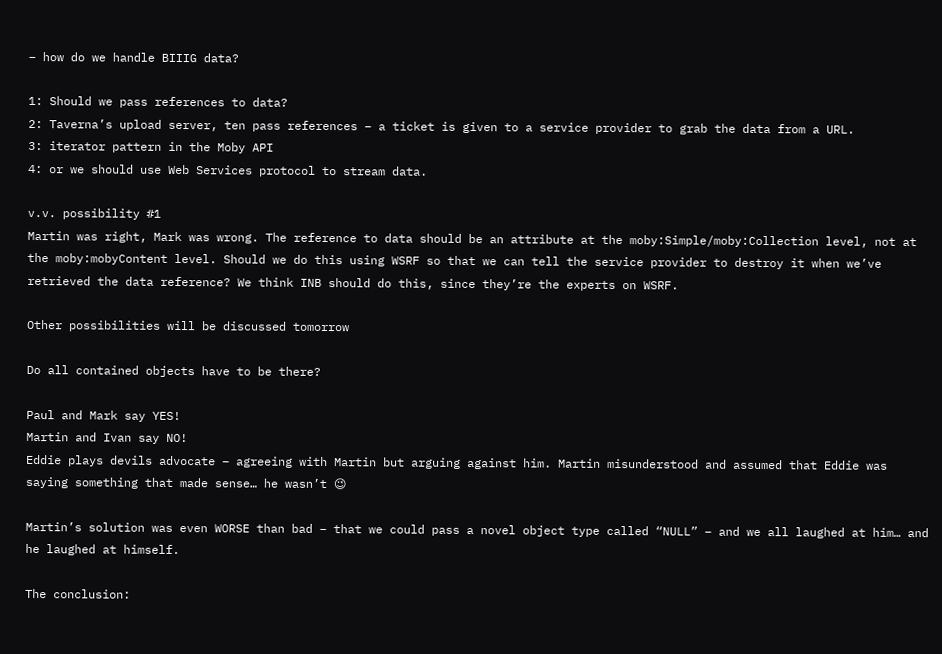– how do we handle BIIIG data?

1: Should we pass references to data?
2: Taverna’s upload server, ten pass references – a ticket is given to a service provider to grab the data from a URL.
3: iterator pattern in the Moby API
4: or we should use Web Services protocol to stream data.

v.v. possibility #1
Martin was right, Mark was wrong. The reference to data should be an attribute at the moby:Simple/moby:Collection level, not at the moby:mobyContent level. Should we do this using WSRF so that we can tell the service provider to destroy it when we’ve retrieved the data reference? We think INB should do this, since they’re the experts on WSRF.

Other possibilities will be discussed tomorrow

Do all contained objects have to be there?

Paul and Mark say YES!
Martin and Ivan say NO!
Eddie plays devils advocate – agreeing with Martin but arguing against him. Martin misunderstood and assumed that Eddie was saying something that made sense… he wasn’t 😉

Martin’s solution was even WORSE than bad – that we could pass a novel object type called “NULL” – and we all laughed at him… and he laughed at himself.

The conclusion: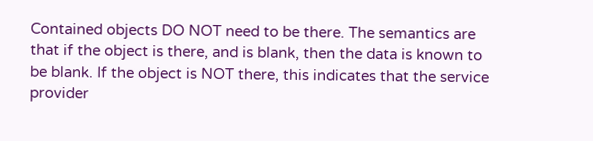Contained objects DO NOT need to be there. The semantics are that if the object is there, and is blank, then the data is known to be blank. If the object is NOT there, this indicates that the service provider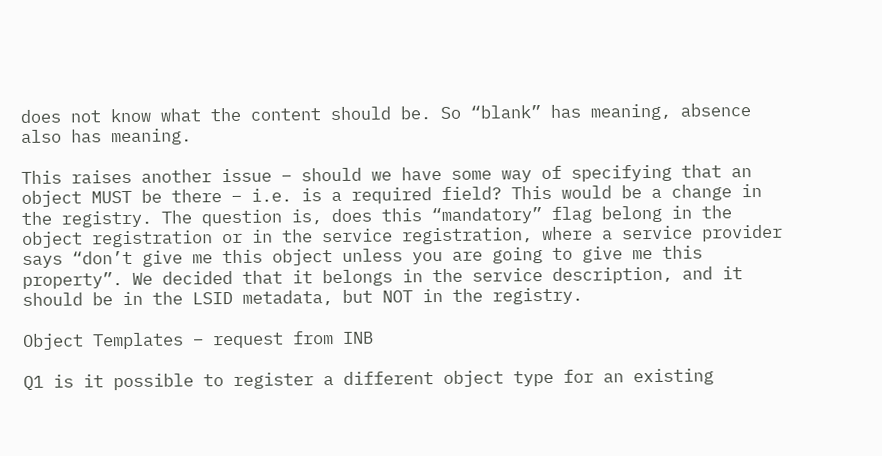does not know what the content should be. So “blank” has meaning, absence also has meaning.

This raises another issue – should we have some way of specifying that an object MUST be there – i.e. is a required field? This would be a change in the registry. The question is, does this “mandatory” flag belong in the object registration or in the service registration, where a service provider says “don’t give me this object unless you are going to give me this property”. We decided that it belongs in the service description, and it should be in the LSID metadata, but NOT in the registry.

Object Templates – request from INB

Q1 is it possible to register a different object type for an existing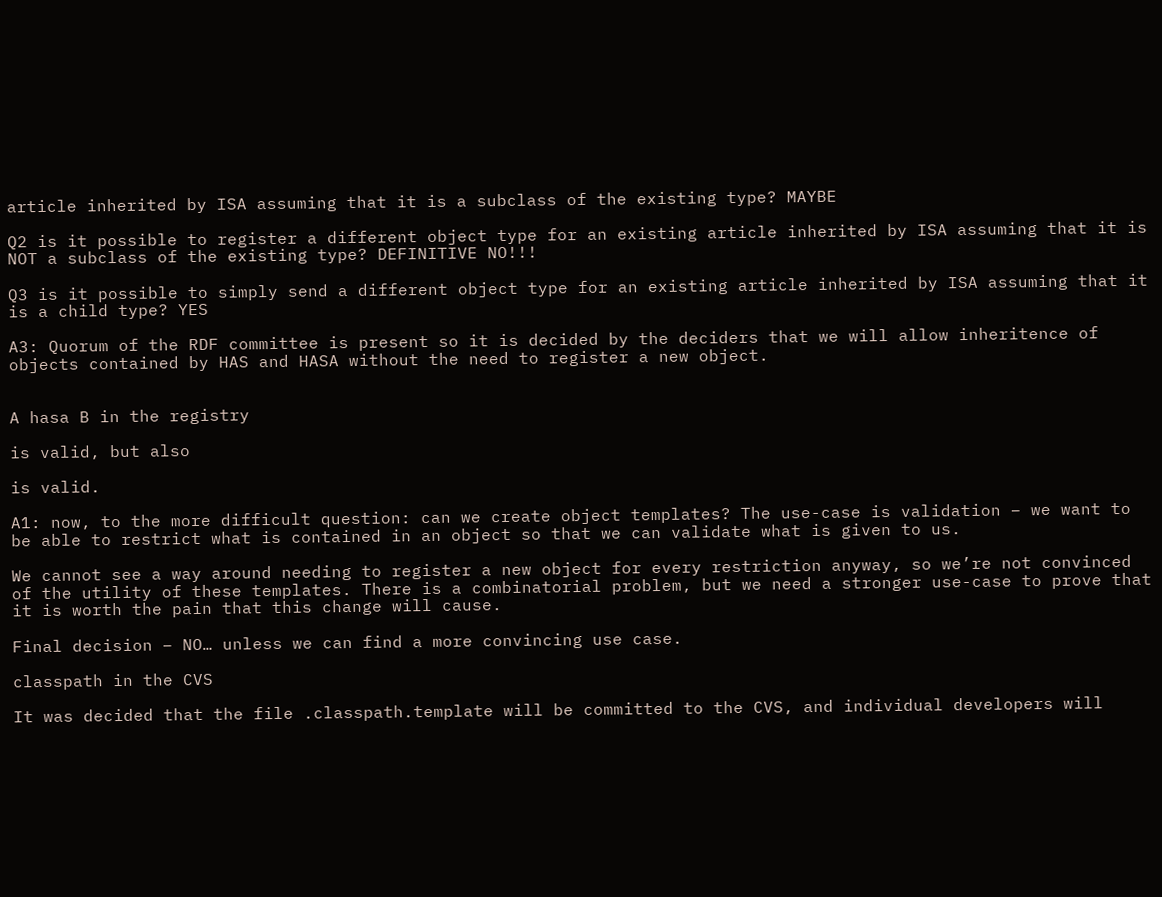article inherited by ISA assuming that it is a subclass of the existing type? MAYBE

Q2 is it possible to register a different object type for an existing article inherited by ISA assuming that it is NOT a subclass of the existing type? DEFINITIVE NO!!!

Q3 is it possible to simply send a different object type for an existing article inherited by ISA assuming that it is a child type? YES

A3: Quorum of the RDF committee is present so it is decided by the deciders that we will allow inheritence of objects contained by HAS and HASA without the need to register a new object.


A hasa B in the registry

is valid, but also

is valid.

A1: now, to the more difficult question: can we create object templates? The use-case is validation – we want to be able to restrict what is contained in an object so that we can validate what is given to us.

We cannot see a way around needing to register a new object for every restriction anyway, so we’re not convinced of the utility of these templates. There is a combinatorial problem, but we need a stronger use-case to prove that it is worth the pain that this change will cause.

Final decision – NO… unless we can find a more convincing use case.

classpath in the CVS

It was decided that the file .classpath.template will be committed to the CVS, and individual developers will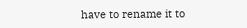have to rename it to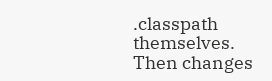.classpath themselves. Then changes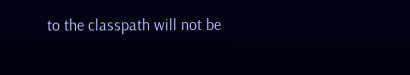to the classpath will not be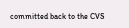committed back to the CVS